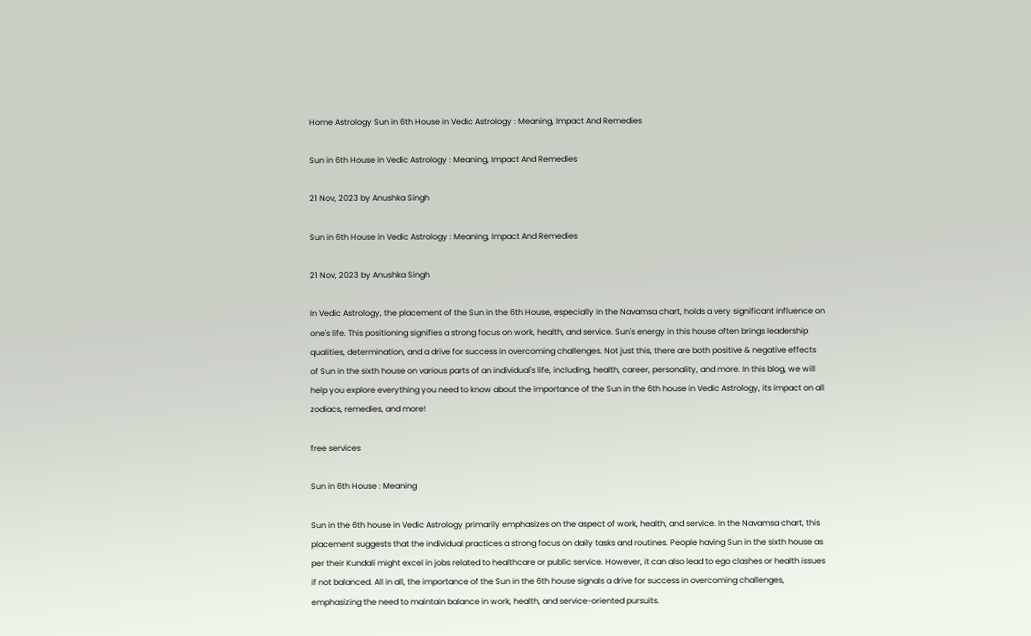Home Astrology Sun in 6th House in Vedic Astrology : Meaning, Impact And Remedies

Sun in 6th House in Vedic Astrology : Meaning, Impact And Remedies

21 Nov, 2023 by Anushka Singh

Sun in 6th House in Vedic Astrology : Meaning, Impact And Remedies

21 Nov, 2023 by Anushka Singh

In Vedic Astrology, the placement of the Sun in the 6th House, especially in the Navamsa chart, holds a very significant influence on one's life. This positioning signifies a strong focus on work, health, and service. Sun's energy in this house often brings leadership qualities, determination, and a drive for success in overcoming challenges. Not just this, there are both positive & negative effects of Sun in the sixth house on various parts of an individual's life, including, health, career, personality, and more. In this blog, we will help you explore everything you need to know about the importance of the Sun in the 6th house in Vedic Astrology, its impact on all zodiacs, remedies, and more!

free services

Sun in 6th House : Meaning

Sun in the 6th house in Vedic Astrology primarily emphasizes on the aspect of work, health, and service. In the Navamsa chart, this placement suggests that the individual practices a strong focus on daily tasks and routines. People having Sun in the sixth house as per their Kundali might excel in jobs related to healthcare or public service. However, it can also lead to ego clashes or health issues if not balanced. All in all, the importance of the Sun in the 6th house signals a drive for success in overcoming challenges, emphasizing the need to maintain balance in work, health, and service-oriented pursuits.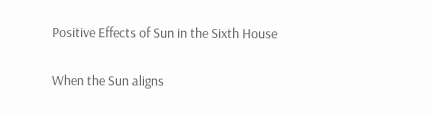Positive Effects of Sun in the Sixth House

When the Sun aligns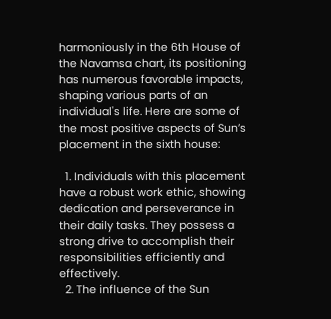harmoniously in the 6th House of the Navamsa chart, its positioning has numerous favorable impacts, shaping various parts of an individual's life. Here are some of the most positive aspects of Sun’s placement in the sixth house:

  1. Individuals with this placement have a robust work ethic, showing dedication and perseverance in their daily tasks. They possess a strong drive to accomplish their responsibilities efficiently and effectively.
  2. The influence of the Sun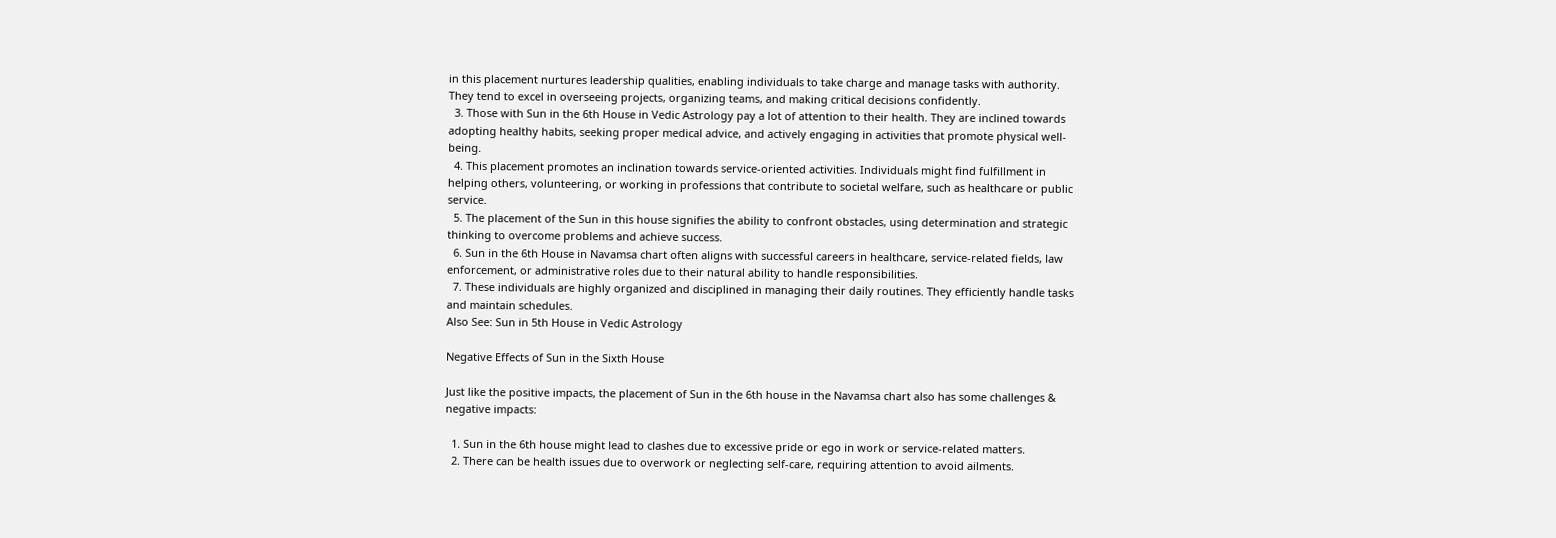in this placement nurtures leadership qualities, enabling individuals to take charge and manage tasks with authority. They tend to excel in overseeing projects, organizing teams, and making critical decisions confidently.
  3. Those with Sun in the 6th House in Vedic Astrology pay a lot of attention to their health. They are inclined towards adopting healthy habits, seeking proper medical advice, and actively engaging in activities that promote physical well-being.
  4. This placement promotes an inclination towards service-oriented activities. Individuals might find fulfillment in helping others, volunteering, or working in professions that contribute to societal welfare, such as healthcare or public service.
  5. The placement of the Sun in this house signifies the ability to confront obstacles, using determination and strategic thinking to overcome problems and achieve success.
  6. Sun in the 6th House in Navamsa chart often aligns with successful careers in healthcare, service-related fields, law enforcement, or administrative roles due to their natural ability to handle responsibilities.
  7. These individuals are highly organized and disciplined in managing their daily routines. They efficiently handle tasks and maintain schedules.
Also See: Sun in 5th House in Vedic Astrology

Negative Effects of Sun in the Sixth House

Just like the positive impacts, the placement of Sun in the 6th house in the Navamsa chart also has some challenges & negative impacts:

  1. Sun in the 6th house might lead to clashes due to excessive pride or ego in work or service-related matters.
  2. There can be health issues due to overwork or neglecting self-care, requiring attention to avoid ailments.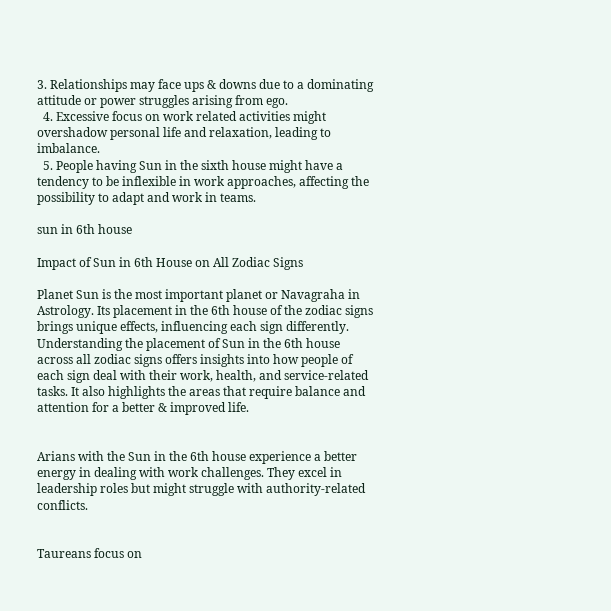3. Relationships may face ups & downs due to a dominating attitude or power struggles arising from ego.
  4. Excessive focus on work related activities might overshadow personal life and relaxation, leading to imbalance.
  5. People having Sun in the sixth house might have a tendency to be inflexible in work approaches, affecting the possibility to adapt and work in teams.

sun in 6th house

Impact of Sun in 6th House on All Zodiac Signs

Planet Sun is the most important planet or Navagraha in Astrology. Its placement in the 6th house of the zodiac signs brings unique effects, influencing each sign differently. Understanding the placement of Sun in the 6th house across all zodiac signs offers insights into how people of each sign deal with their work, health, and service-related tasks. It also highlights the areas that require balance and attention for a better & improved life.


Arians with the Sun in the 6th house experience a better energy in dealing with work challenges. They excel in leadership roles but might struggle with authority-related conflicts.


Taureans focus on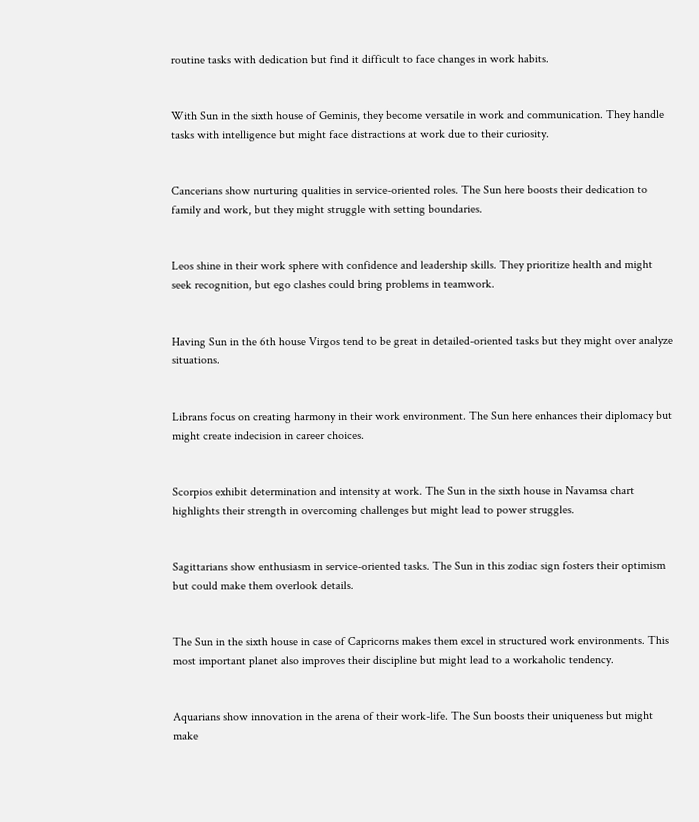routine tasks with dedication but find it difficult to face changes in work habits.


With Sun in the sixth house of Geminis, they become versatile in work and communication. They handle tasks with intelligence but might face distractions at work due to their curiosity.


Cancerians show nurturing qualities in service-oriented roles. The Sun here boosts their dedication to family and work, but they might struggle with setting boundaries.


Leos shine in their work sphere with confidence and leadership skills. They prioritize health and might seek recognition, but ego clashes could bring problems in teamwork.


Having Sun in the 6th house Virgos tend to be great in detailed-oriented tasks but they might over analyze situations.


Librans focus on creating harmony in their work environment. The Sun here enhances their diplomacy but might create indecision in career choices.


Scorpios exhibit determination and intensity at work. The Sun in the sixth house in Navamsa chart highlights their strength in overcoming challenges but might lead to power struggles.


Sagittarians show enthusiasm in service-oriented tasks. The Sun in this zodiac sign fosters their optimism but could make them overlook details.


The Sun in the sixth house in case of Capricorns makes them excel in structured work environments. This most important planet also improves their discipline but might lead to a workaholic tendency.


Aquarians show innovation in the arena of their work-life. The Sun boosts their uniqueness but might make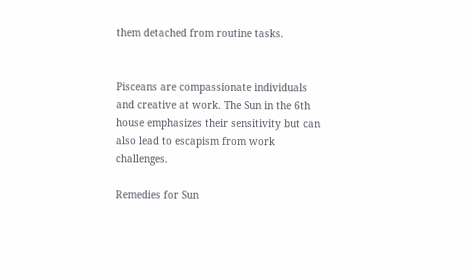them detached from routine tasks.


Pisceans are compassionate individuals and creative at work. The Sun in the 6th house emphasizes their sensitivity but can also lead to escapism from work challenges.

Remedies for Sun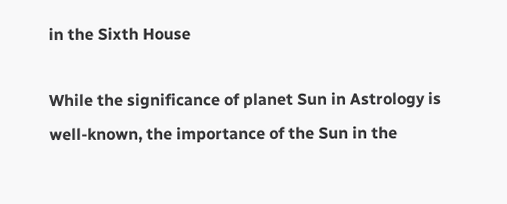in the Sixth House

While the significance of planet Sun in Astrology is well-known, the importance of the Sun in the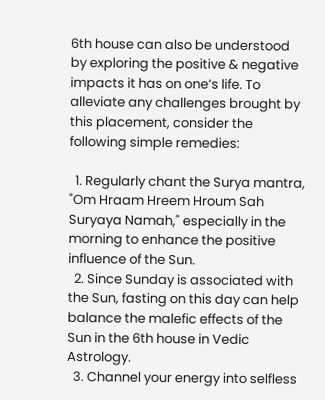6th house can also be understood by exploring the positive & negative impacts it has on one’s life. To alleviate any challenges brought by this placement, consider the following simple remedies:

  1. Regularly chant the Surya mantra, "Om Hraam Hreem Hroum Sah Suryaya Namah," especially in the morning to enhance the positive influence of the Sun.
  2. Since Sunday is associated with the Sun, fasting on this day can help balance the malefic effects of the Sun in the 6th house in Vedic Astrology.
  3. Channel your energy into selfless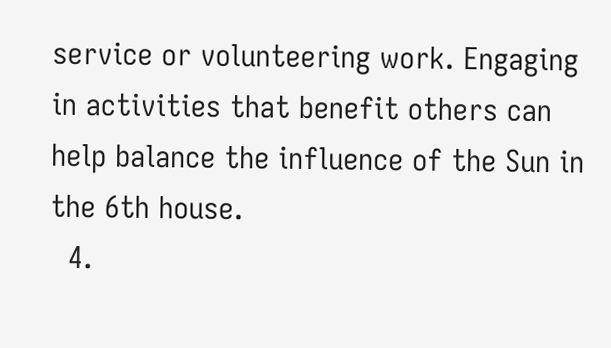service or volunteering work. Engaging in activities that benefit others can help balance the influence of the Sun in the 6th house.
  4.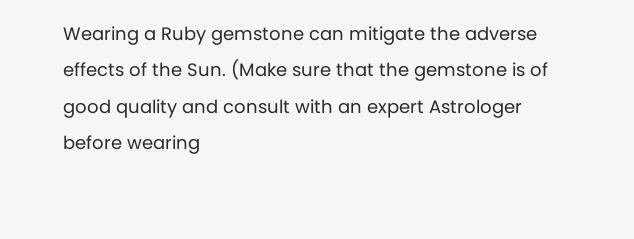Wearing a Ruby gemstone can mitigate the adverse effects of the Sun. (Make sure that the gemstone is of good quality and consult with an expert Astrologer before wearing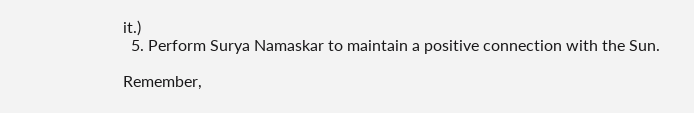it.)
  5. Perform Surya Namaskar to maintain a positive connection with the Sun.

Remember,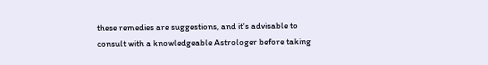these remedies are suggestions, and it's advisable to consult with a knowledgeable Astrologer before taking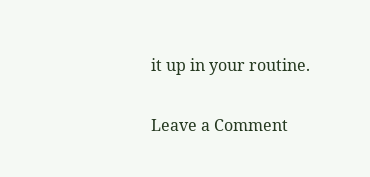it up in your routine.

Leave a Comment